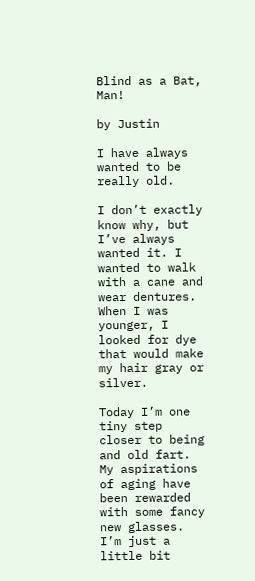Blind as a Bat, Man!

by Justin

I have always wanted to be really old.

I don’t exactly know why, but I’ve always wanted it. I wanted to walk with a cane and wear dentures. When I was younger, I looked for dye that would make my hair gray or silver.

Today I’m one tiny step closer to being and old fart. My aspirations of aging have been rewarded with some fancy new glasses. I’m just a little bit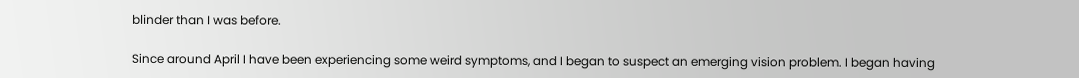blinder than I was before.

Since around April I have been experiencing some weird symptoms, and I began to suspect an emerging vision problem. I began having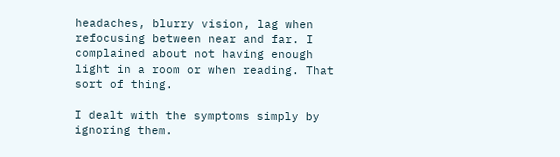headaches, blurry vision, lag when refocusing between near and far. I complained about not having enough light in a room or when reading. That sort of thing.

I dealt with the symptoms simply by ignoring them.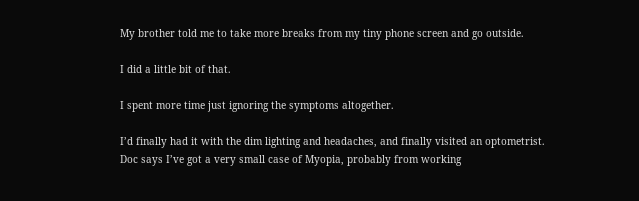My brother told me to take more breaks from my tiny phone screen and go outside.

I did a little bit of that.

I spent more time just ignoring the symptoms altogether.

I’d finally had it with the dim lighting and headaches, and finally visited an optometrist. Doc says I’ve got a very small case of Myopia, probably from working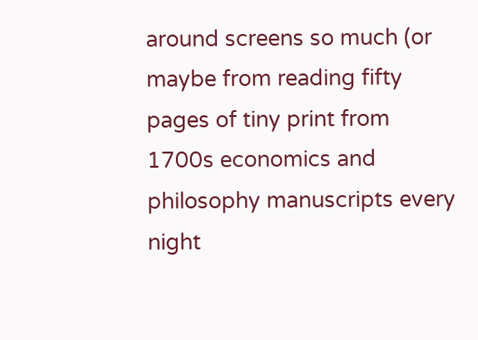around screens so much (or maybe from reading fifty pages of tiny print from 1700s economics and philosophy manuscripts every night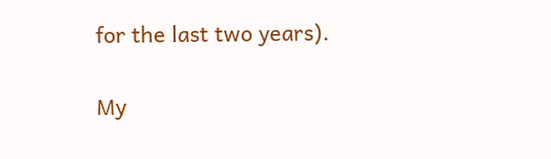for the last two years).

My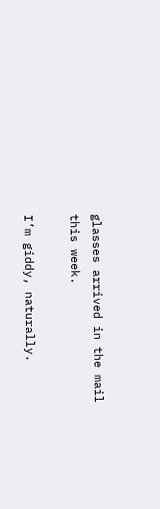glasses arrived in the mail this week.

I’m giddy, naturally.